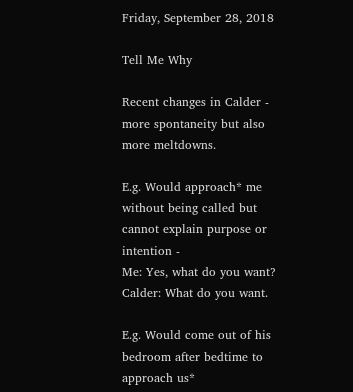Friday, September 28, 2018

Tell Me Why

Recent changes in Calder - more spontaneity but also more meltdowns.

E.g. Would approach* me without being called but cannot explain purpose or intention -
Me: Yes, what do you want?
Calder: What do you want.

E.g. Would come out of his bedroom after bedtime to approach us*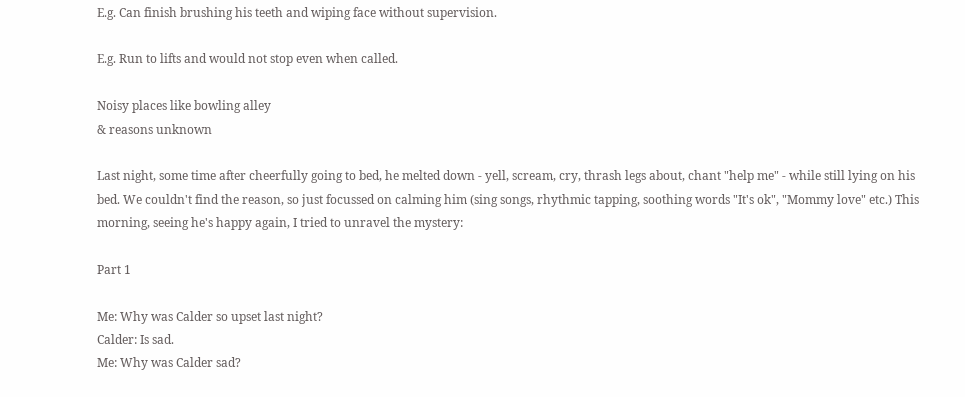E.g. Can finish brushing his teeth and wiping face without supervision.

E.g. Run to lifts and would not stop even when called.

Noisy places like bowling alley
& reasons unknown

Last night, some time after cheerfully going to bed, he melted down - yell, scream, cry, thrash legs about, chant "help me" - while still lying on his bed. We couldn't find the reason, so just focussed on calming him (sing songs, rhythmic tapping, soothing words "It's ok", "Mommy love" etc.) This morning, seeing he's happy again, I tried to unravel the mystery:

Part 1

Me: Why was Calder so upset last night?
Calder: Is sad.
Me: Why was Calder sad?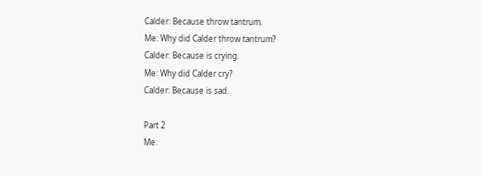Calder: Because throw tantrum.
Me: Why did Calder throw tantrum?
Calder: Because is crying.
Me: Why did Calder cry?
Calder: Because is sad.

Part 2
Me: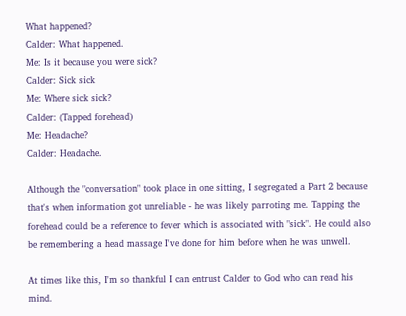What happened?
Calder: What happened.
Me: Is it because you were sick?
Calder: Sick sick
Me: Where sick sick?
Calder: (Tapped forehead)
Me: Headache?
Calder: Headache.

Although the "conversation" took place in one sitting, I segregated a Part 2 because that's when information got unreliable - he was likely parroting me. Tapping the forehead could be a reference to fever which is associated with "sick". He could also be remembering a head massage I've done for him before when he was unwell.

At times like this, I'm so thankful I can entrust Calder to God who can read his mind.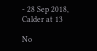- 28 Sep 2018, Calder at 13

No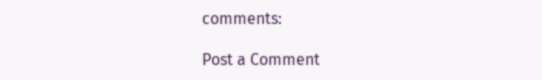comments:

Post a Comment